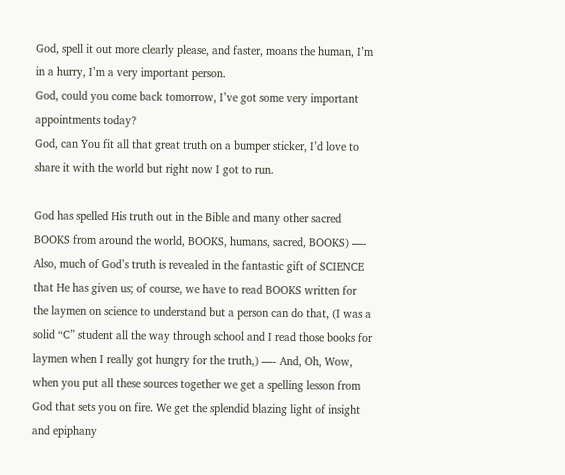God, spell it out more clearly please, and faster, moans the human, I’m in a hurry, I’m a very important person.
God, could you come back tomorrow, I’ve got some very important appointments today?
God, can You fit all that great truth on a bumper sticker, I’d love to share it with the world but right now I got to run.

God has spelled His truth out in the Bible and many other sacred BOOKS from around the world, BOOKS, humans, sacred, BOOKS) —- Also, much of God’s truth is revealed in the fantastic gift of SCIENCE that He has given us; of course, we have to read BOOKS written for the laymen on science to understand but a person can do that, (I was a solid “C” student all the way through school and I read those books for laymen when I really got hungry for the truth,) —- And, Oh, Wow, when you put all these sources together we get a spelling lesson from God that sets you on fire. We get the splendid blazing light of insight and epiphany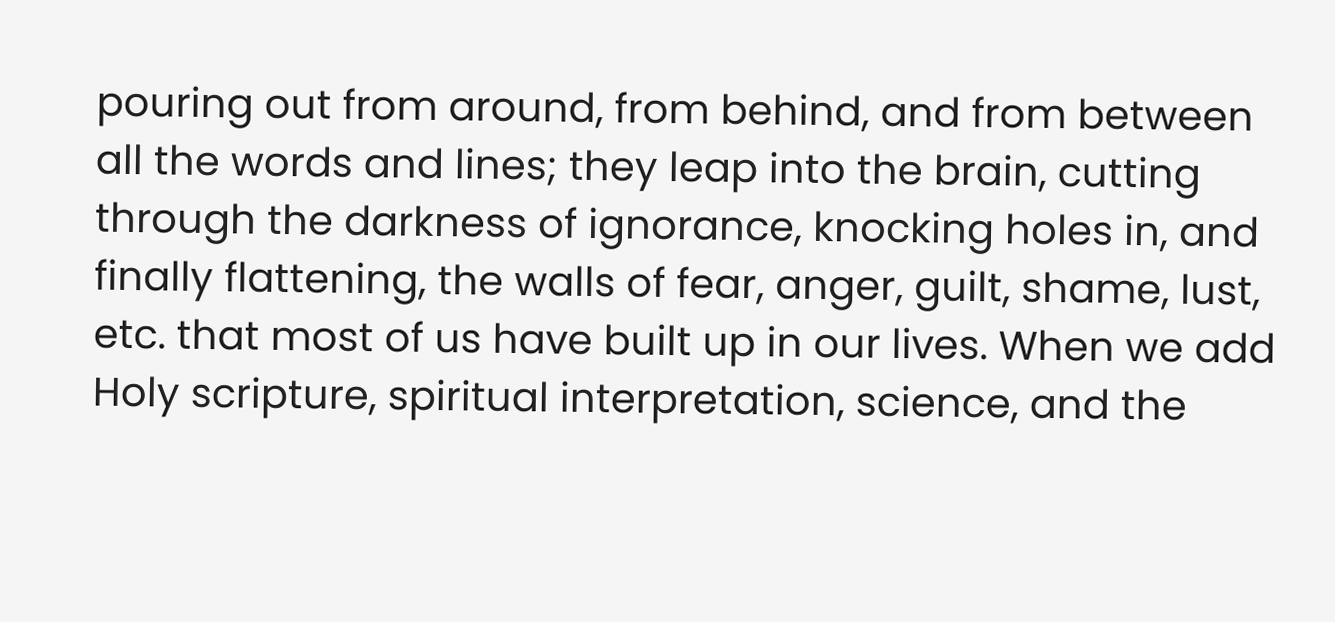pouring out from around, from behind, and from between all the words and lines; they leap into the brain, cutting through the darkness of ignorance, knocking holes in, and finally flattening, the walls of fear, anger, guilt, shame, lust, etc. that most of us have built up in our lives. When we add Holy scripture, spiritual interpretation, science, and the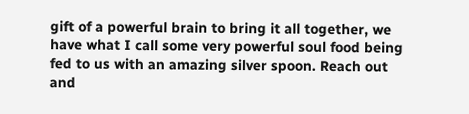gift of a powerful brain to bring it all together, we have what I call some very powerful soul food being fed to us with an amazing silver spoon. Reach out and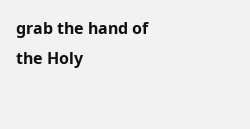grab the hand of the Holy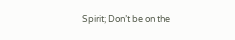Spirit; Don’t be on the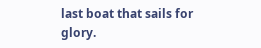last boat that sails for glory.